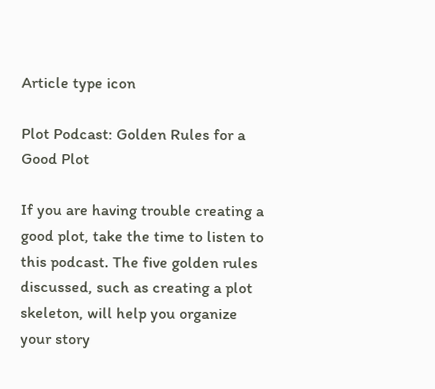Article type icon

Plot Podcast: Golden Rules for a Good Plot

If you are having trouble creating a good plot, take the time to listen to this podcast. The five golden rules discussed, such as creating a plot skeleton, will help you organize your story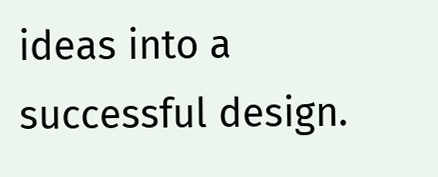ideas into a successful design.